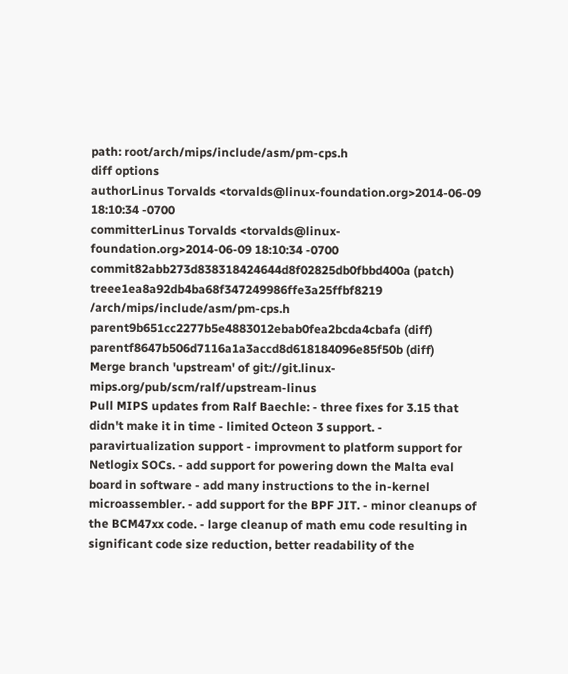path: root/arch/mips/include/asm/pm-cps.h
diff options
authorLinus Torvalds <torvalds@linux-foundation.org>2014-06-09 18:10:34 -0700
committerLinus Torvalds <torvalds@linux-foundation.org>2014-06-09 18:10:34 -0700
commit82abb273d838318424644d8f02825db0fbbd400a (patch)
treee1ea8a92db4ba68f347249986ffe3a25ffbf8219 /arch/mips/include/asm/pm-cps.h
parent9b651cc2277b5e4883012ebab0fea2bcda4cbafa (diff)
parentf8647b506d7116a1a3accd8d618184096e85f50b (diff)
Merge branch 'upstream' of git://git.linux-mips.org/pub/scm/ralf/upstream-linus
Pull MIPS updates from Ralf Baechle: - three fixes for 3.15 that didn't make it in time - limited Octeon 3 support. - paravirtualization support - improvment to platform support for Netlogix SOCs. - add support for powering down the Malta eval board in software - add many instructions to the in-kernel microassembler. - add support for the BPF JIT. - minor cleanups of the BCM47xx code. - large cleanup of math emu code resulting in significant code size reduction, better readability of the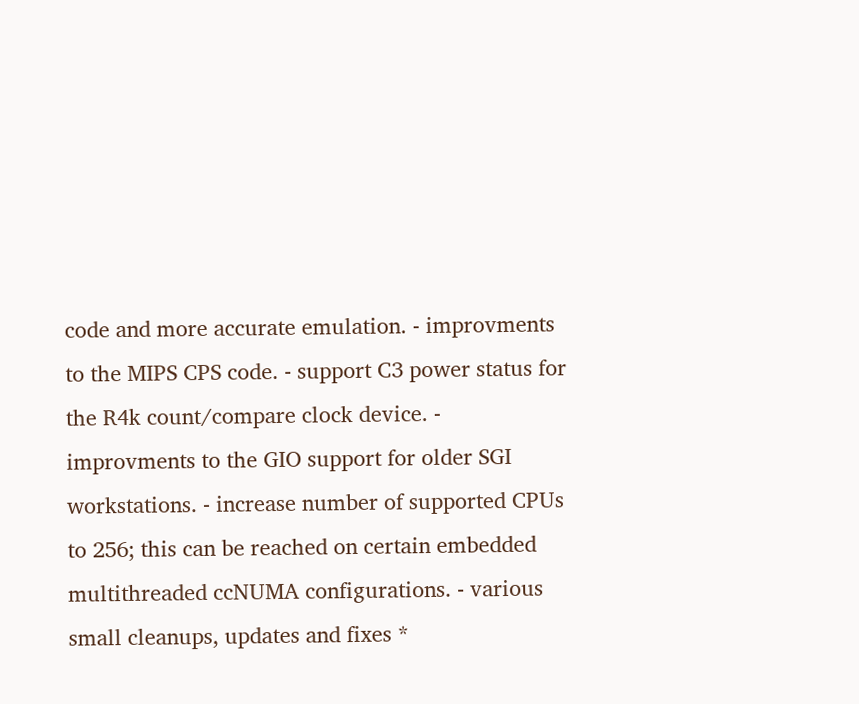code and more accurate emulation. - improvments to the MIPS CPS code. - support C3 power status for the R4k count/compare clock device. - improvments to the GIO support for older SGI workstations. - increase number of supported CPUs to 256; this can be reached on certain embedded multithreaded ccNUMA configurations. - various small cleanups, updates and fixes *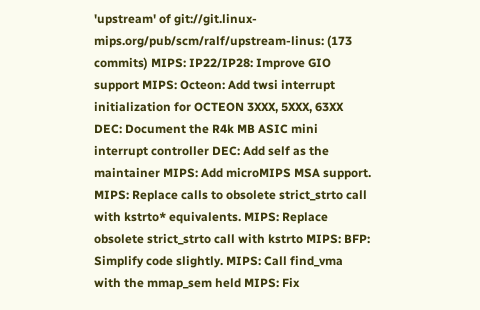'upstream' of git://git.linux-mips.org/pub/scm/ralf/upstream-linus: (173 commits) MIPS: IP22/IP28: Improve GIO support MIPS: Octeon: Add twsi interrupt initialization for OCTEON 3XXX, 5XXX, 63XX DEC: Document the R4k MB ASIC mini interrupt controller DEC: Add self as the maintainer MIPS: Add microMIPS MSA support. MIPS: Replace calls to obsolete strict_strto call with kstrto* equivalents. MIPS: Replace obsolete strict_strto call with kstrto MIPS: BFP: Simplify code slightly. MIPS: Call find_vma with the mmap_sem held MIPS: Fix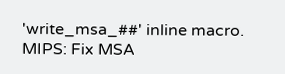'write_msa_##' inline macro. MIPS: Fix MSA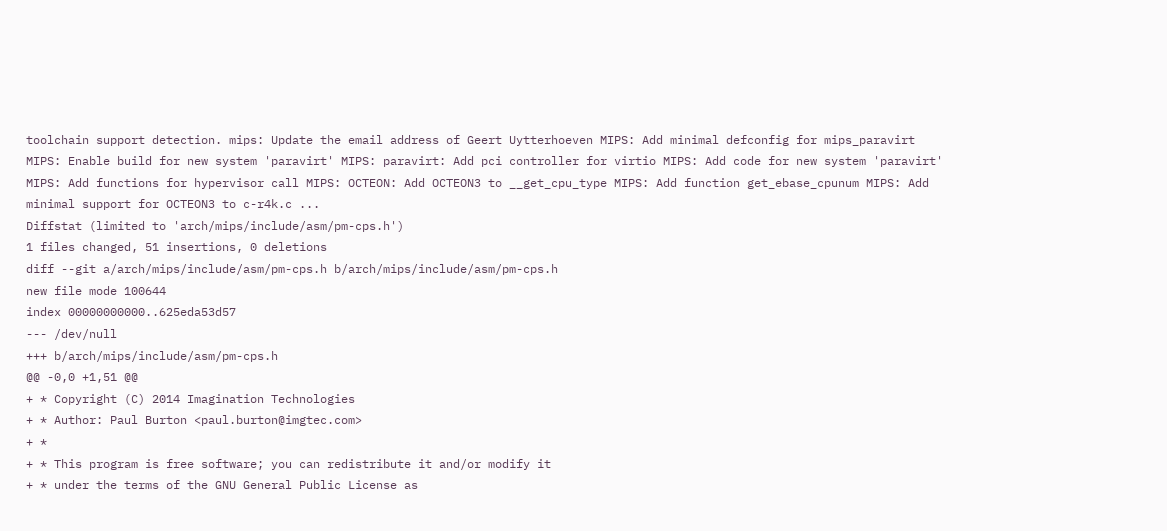toolchain support detection. mips: Update the email address of Geert Uytterhoeven MIPS: Add minimal defconfig for mips_paravirt MIPS: Enable build for new system 'paravirt' MIPS: paravirt: Add pci controller for virtio MIPS: Add code for new system 'paravirt' MIPS: Add functions for hypervisor call MIPS: OCTEON: Add OCTEON3 to __get_cpu_type MIPS: Add function get_ebase_cpunum MIPS: Add minimal support for OCTEON3 to c-r4k.c ...
Diffstat (limited to 'arch/mips/include/asm/pm-cps.h')
1 files changed, 51 insertions, 0 deletions
diff --git a/arch/mips/include/asm/pm-cps.h b/arch/mips/include/asm/pm-cps.h
new file mode 100644
index 00000000000..625eda53d57
--- /dev/null
+++ b/arch/mips/include/asm/pm-cps.h
@@ -0,0 +1,51 @@
+ * Copyright (C) 2014 Imagination Technologies
+ * Author: Paul Burton <paul.burton@imgtec.com>
+ *
+ * This program is free software; you can redistribute it and/or modify it
+ * under the terms of the GNU General Public License as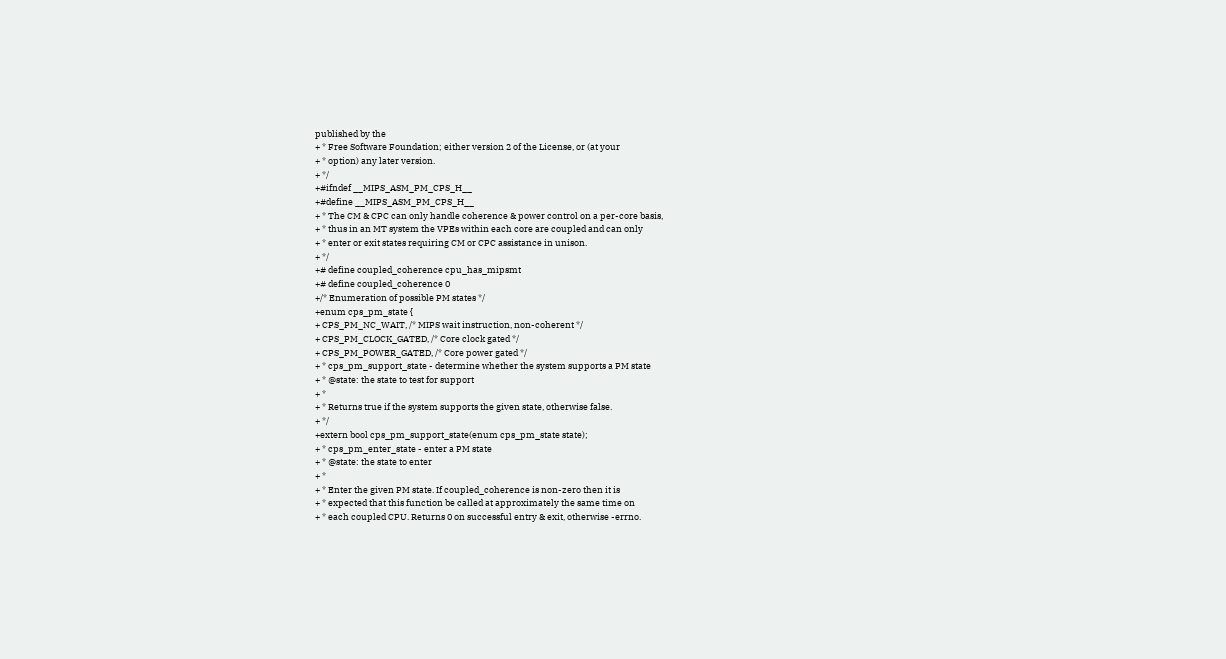published by the
+ * Free Software Foundation; either version 2 of the License, or (at your
+ * option) any later version.
+ */
+#ifndef __MIPS_ASM_PM_CPS_H__
+#define __MIPS_ASM_PM_CPS_H__
+ * The CM & CPC can only handle coherence & power control on a per-core basis,
+ * thus in an MT system the VPEs within each core are coupled and can only
+ * enter or exit states requiring CM or CPC assistance in unison.
+ */
+# define coupled_coherence cpu_has_mipsmt
+# define coupled_coherence 0
+/* Enumeration of possible PM states */
+enum cps_pm_state {
+ CPS_PM_NC_WAIT, /* MIPS wait instruction, non-coherent */
+ CPS_PM_CLOCK_GATED, /* Core clock gated */
+ CPS_PM_POWER_GATED, /* Core power gated */
+ * cps_pm_support_state - determine whether the system supports a PM state
+ * @state: the state to test for support
+ *
+ * Returns true if the system supports the given state, otherwise false.
+ */
+extern bool cps_pm_support_state(enum cps_pm_state state);
+ * cps_pm_enter_state - enter a PM state
+ * @state: the state to enter
+ *
+ * Enter the given PM state. If coupled_coherence is non-zero then it is
+ * expected that this function be called at approximately the same time on
+ * each coupled CPU. Returns 0 on successful entry & exit, otherwise -errno.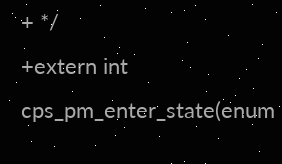+ */
+extern int cps_pm_enter_state(enum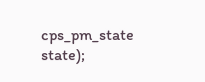cps_pm_state state);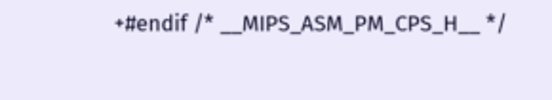+#endif /* __MIPS_ASM_PM_CPS_H__ */